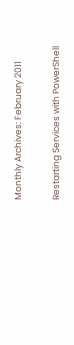Monthly Archives: February 2011

Restarting Services with PowerShell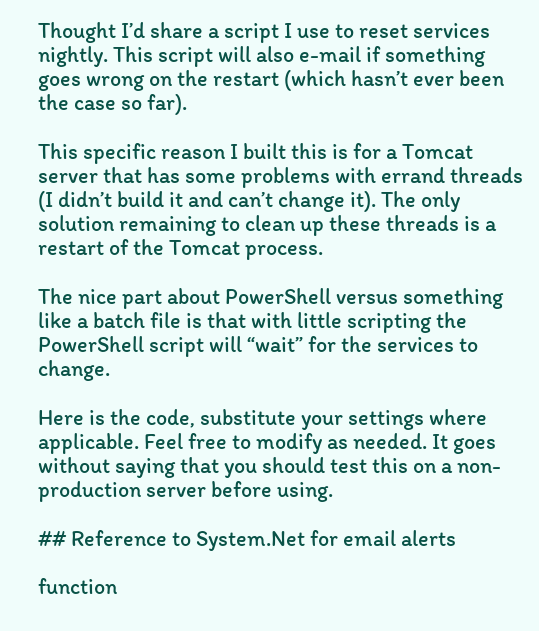Thought I’d share a script I use to reset services nightly. This script will also e-mail if something goes wrong on the restart (which hasn’t ever been the case so far).

This specific reason I built this is for a Tomcat server that has some problems with errand threads (I didn’t build it and can’t change it). The only solution remaining to clean up these threads is a restart of the Tomcat process.

The nice part about PowerShell versus something like a batch file is that with little scripting the PowerShell script will “wait” for the services to change.

Here is the code, substitute your settings where applicable. Feel free to modify as needed. It goes without saying that you should test this on a non-production server before using.

## Reference to System.Net for email alerts

function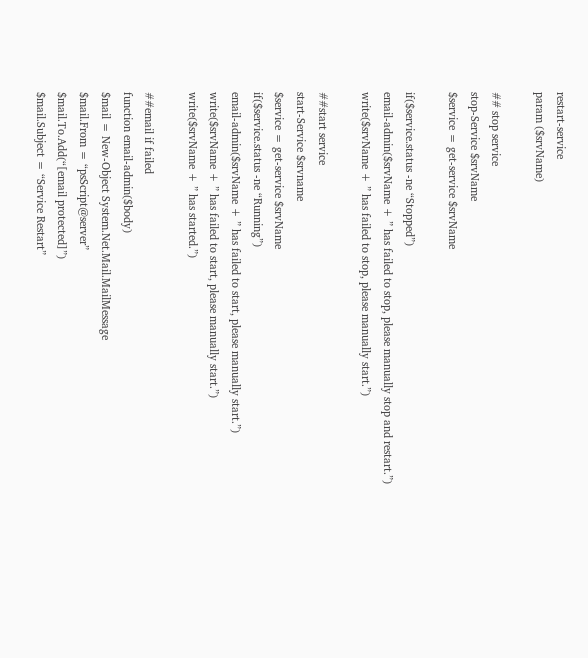restart-service
param ($srvName)

## stop service
stop-Service $srvName
$service = get-service $srvName

if($service.status -ne “Stopped”)
email-admin($srvName + ” has failed to stop, please manually stop and restart.”)
write($srvName + ” has failed to stop, please manually start.”)

##start service
start-Service $srvname
$service = get-service $srvName
if($service.status -ne “Running”)
email-admin($srvName + ” has failed to start, please manually start.”)
write($srvName + ” has failed to start, please manually start.”)
write($srvName + ” has started.”)

##email if failed
function email-admin($body)
$mail = New-Object System.Net.Mail.MailMessage
$mail.From = “psScript@server”
$mail.To.Add(“[email protected]”)
$mail.Subject = “Service Restart”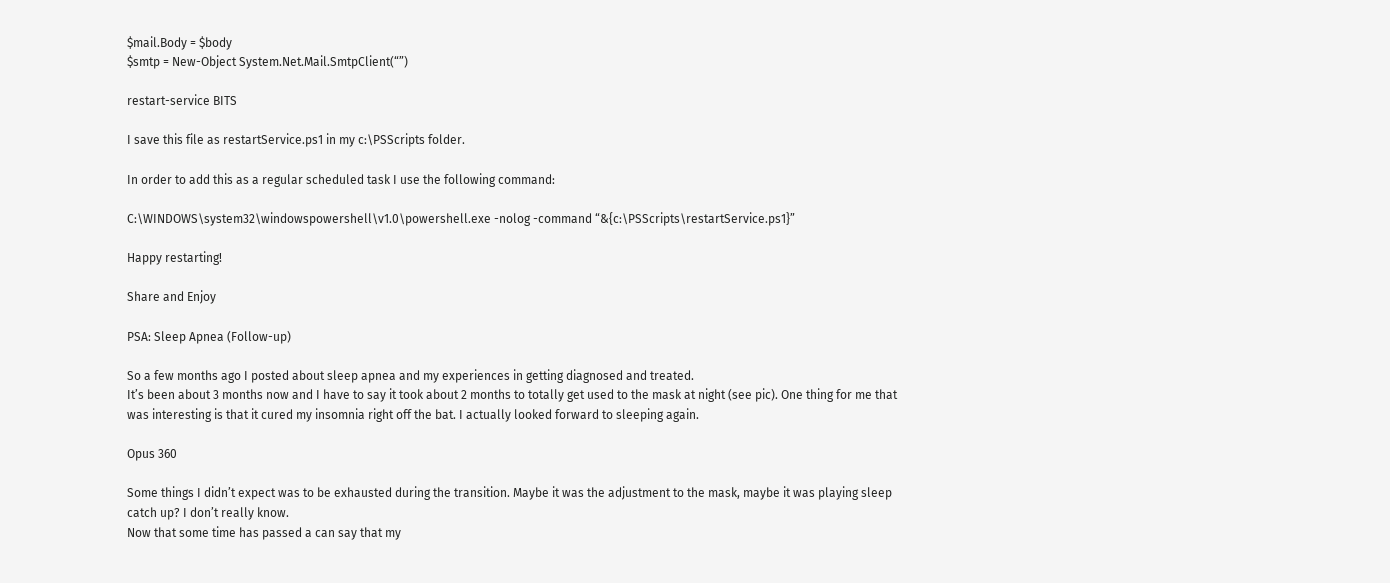$mail.Body = $body
$smtp = New-Object System.Net.Mail.SmtpClient(“”)

restart-service BITS

I save this file as restartService.ps1 in my c:\PSScripts folder.

In order to add this as a regular scheduled task I use the following command:

C:\WINDOWS\system32\windowspowershell\v1.0\powershell.exe -nolog -command “&{c:\PSScripts\restartService.ps1}”

Happy restarting!

Share and Enjoy

PSA: Sleep Apnea (Follow-up)

So a few months ago I posted about sleep apnea and my experiences in getting diagnosed and treated.
It’s been about 3 months now and I have to say it took about 2 months to totally get used to the mask at night (see pic). One thing for me that was interesting is that it cured my insomnia right off the bat. I actually looked forward to sleeping again.

Opus 360

Some things I didn’t expect was to be exhausted during the transition. Maybe it was the adjustment to the mask, maybe it was playing sleep catch up? I don’t really know.
Now that some time has passed a can say that my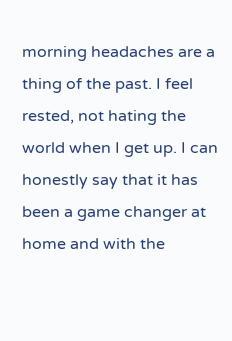morning headaches are a thing of the past. I feel rested, not hating the world when I get up. I can honestly say that it has been a game changer at home and with the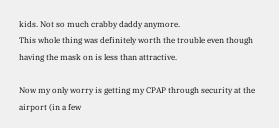kids. Not so much crabby daddy anymore.
This whole thing was definitely worth the trouble even though having the mask on is less than attractive.

Now my only worry is getting my CPAP through security at the airport (in a few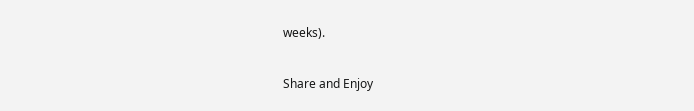weeks).

Share and Enjoy